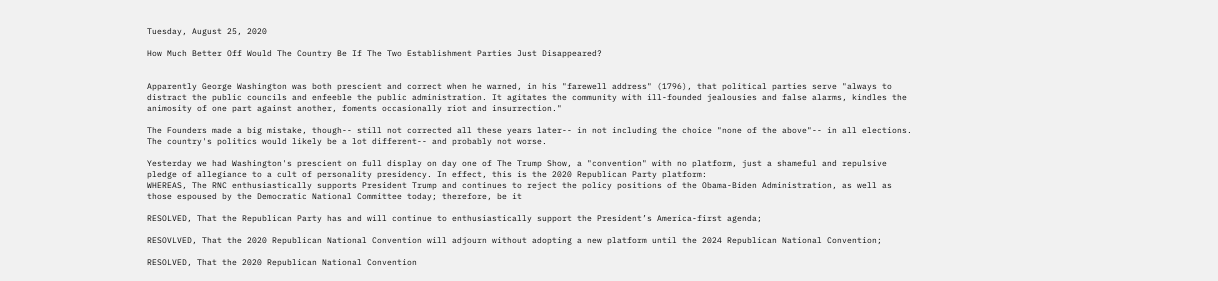Tuesday, August 25, 2020

How Much Better Off Would The Country Be If The Two Establishment Parties Just Disappeared?


Apparently George Washington was both prescient and correct when he warned, in his "farewell address" (1796), that political parties serve "always to distract the public councils and enfeeble the public administration. It agitates the community with ill-founded jealousies and false alarms, kindles the animosity of one part against another, foments occasionally riot and insurrection."

The Founders made a big mistake, though-- still not corrected all these years later-- in not including the choice "none of the above"-- in all elections. The country's politics would likely be a lot different-- and probably not worse.

Yesterday we had Washington's prescient on full display on day one of The Trump Show, a "convention" with no platform, just a shameful and repulsive pledge of allegiance to a cult of personality presidency. In effect, this is the 2020 Republican Party platform:
WHEREAS, The RNC enthusiastically supports President Trump and continues to reject the policy positions of the Obama-Biden Administration, as well as those espoused by the Democratic National Committee today; therefore, be it

RESOLVED, That the Republican Party has and will continue to enthusiastically support the President’s America-first agenda;

RESOVLVED, That the 2020 Republican National Convention will adjourn without adopting a new platform until the 2024 Republican National Convention;

RESOLVED, That the 2020 Republican National Convention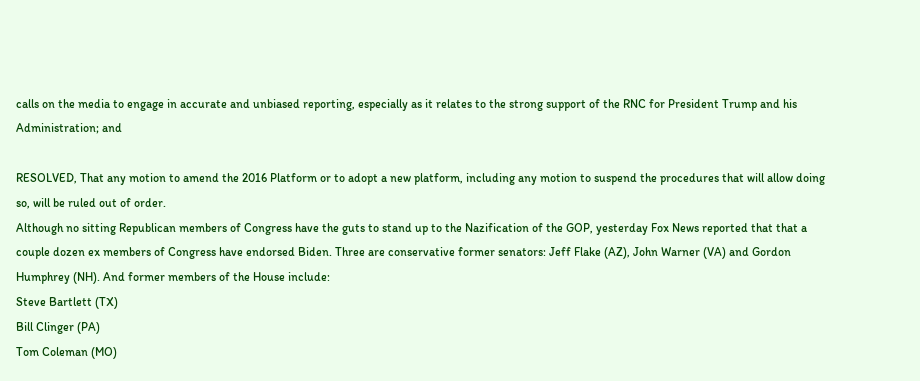calls on the media to engage in accurate and unbiased reporting, especially as it relates to the strong support of the RNC for President Trump and his Administration; and

RESOLVED, That any motion to amend the 2016 Platform or to adopt a new platform, including any motion to suspend the procedures that will allow doing so, will be ruled out of order.
Although no sitting Republican members of Congress have the guts to stand up to the Nazification of the GOP, yesterday Fox News reported that that a couple dozen ex members of Congress have endorsed Biden. Three are conservative former senators: Jeff Flake (AZ), John Warner (VA) and Gordon Humphrey (NH). And former members of the House include:
Steve Bartlett (TX)
Bill Clinger (PA)
Tom Coleman (MO)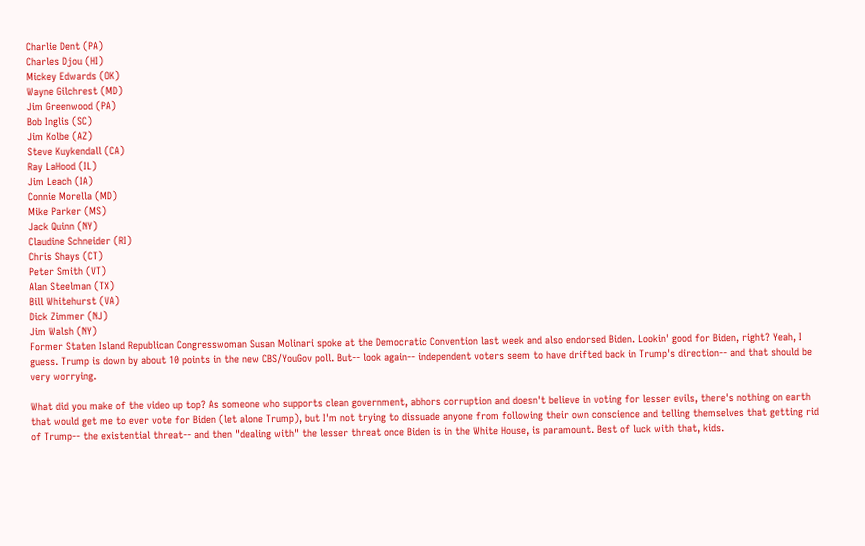Charlie Dent (PA)
Charles Djou (HI)
Mickey Edwards (OK)
Wayne Gilchrest (MD)
Jim Greenwood (PA)
Bob Inglis (SC)
Jim Kolbe (AZ)
Steve Kuykendall (CA)
Ray LaHood (IL)
Jim Leach (IA)
Connie Morella (MD)
Mike Parker (MS)
Jack Quinn (NY)
Claudine Schneider (RI)
Chris Shays (CT)
Peter Smith (VT)
Alan Steelman (TX)
Bill Whitehurst (VA)
Dick Zimmer (NJ)
Jim Walsh (NY)
Former Staten Island Republican Congresswoman Susan Molinari spoke at the Democratic Convention last week and also endorsed Biden. Lookin' good for Biden, right? Yeah, I guess. Trump is down by about 10 points in the new CBS/YouGov poll. But-- look again-- independent voters seem to have drifted back in Trump's direction-- and that should be very worrying.

What did you make of the video up top? As someone who supports clean government, abhors corruption and doesn't believe in voting for lesser evils, there's nothing on earth that would get me to ever vote for Biden (let alone Trump), but I'm not trying to dissuade anyone from following their own conscience and telling themselves that getting rid of Trump-- the existential threat-- and then "dealing with" the lesser threat once Biden is in the White House, is paramount. Best of luck with that, kids.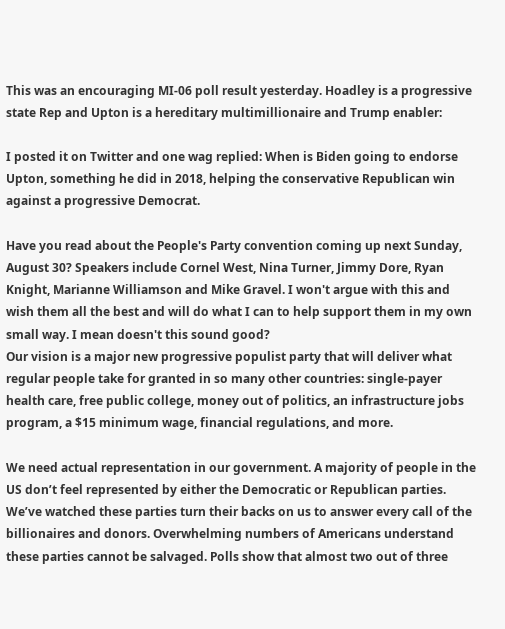This was an encouraging MI-06 poll result yesterday. Hoadley is a progressive state Rep and Upton is a hereditary multimillionaire and Trump enabler:

I posted it on Twitter and one wag replied: When is Biden going to endorse Upton, something he did in 2018, helping the conservative Republican win against a progressive Democrat.

Have you read about the People's Party convention coming up next Sunday, August 30? Speakers include Cornel West, Nina Turner, Jimmy Dore, Ryan Knight, Marianne Williamson and Mike Gravel. I won't argue with this and wish them all the best and will do what I can to help support them in my own small way. I mean doesn't this sound good?
Our vision is a major new progressive populist party that will deliver what regular people take for granted in so many other countries: single-payer health care, free public college, money out of politics, an infrastructure jobs program, a $15 minimum wage, financial regulations, and more.

We need actual representation in our government. A majority of people in the US don’t feel represented by either the Democratic or Republican parties. We’ve watched these parties turn their backs on us to answer every call of the billionaires and donors. Overwhelming numbers of Americans understand these parties cannot be salvaged. Polls show that almost two out of three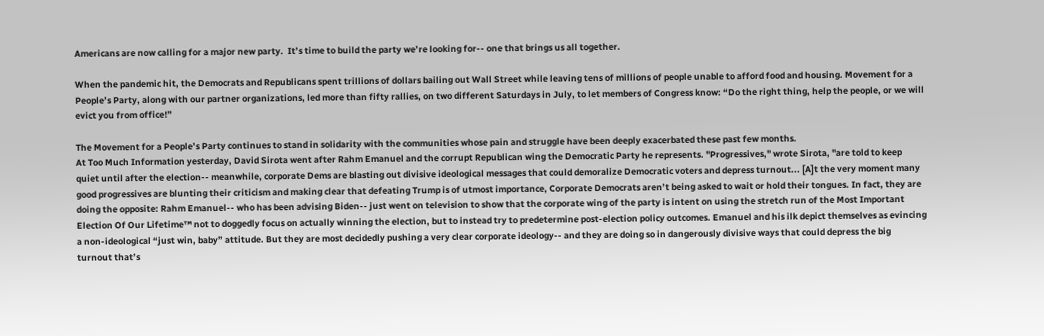Americans are now calling for a major new party.  It’s time to build the party we’re looking for-- one that brings us all together.

When the pandemic hit, the Democrats and Republicans spent trillions of dollars bailing out Wall Street while leaving tens of millions of people unable to afford food and housing. Movement for a People’s Party, along with our partner organizations, led more than fifty rallies, on two different Saturdays in July, to let members of Congress know: “Do the right thing, help the people, or we will evict you from office!”

The Movement for a People’s Party continues to stand in solidarity with the communities whose pain and struggle have been deeply exacerbated these past few months.
At Too Much Information yesterday, David Sirota went after Rahm Emanuel and the corrupt Republican wing the Democratic Party he represents. "Progressives," wrote Sirota, "are told to keep quiet until after the election-- meanwhile, corporate Dems are blasting out divisive ideological messages that could demoralize Democratic voters and depress turnout... [A]t the very moment many good progressives are blunting their criticism and making clear that defeating Trump is of utmost importance, Corporate Democrats aren’t being asked to wait or hold their tongues. In fact, they are doing the opposite: Rahm Emanuel-- who has been advising Biden-- just went on television to show that the corporate wing of the party is intent on using the stretch run of the Most Important Election Of Our Lifetime™ not to doggedly focus on actually winning the election, but to instead try to predetermine post-election policy outcomes. Emanuel and his ilk depict themselves as evincing a non-ideological “just win, baby” attitude. But they are most decidedly pushing a very clear corporate ideology-- and they are doing so in dangerously divisive ways that could depress the big turnout that’s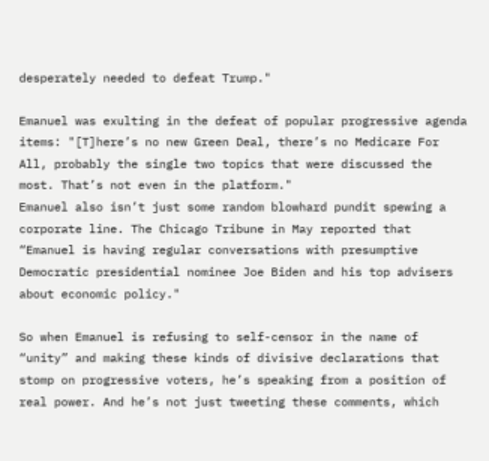desperately needed to defeat Trump."

Emanuel was exulting in the defeat of popular progressive agenda items: "[T]here’s no new Green Deal, there’s no Medicare For All, probably the single two topics that were discussed the most. That’s not even in the platform."
Emanuel also isn’t just some random blowhard pundit spewing a corporate line. The Chicago Tribune in May reported that “Emanuel is having regular conversations with presumptive Democratic presidential nominee Joe Biden and his top advisers about economic policy."

So when Emanuel is refusing to self-censor in the name of “unity” and making these kinds of divisive declarations that stomp on progressive voters, he’s speaking from a position of real power. And he’s not just tweeting these comments, which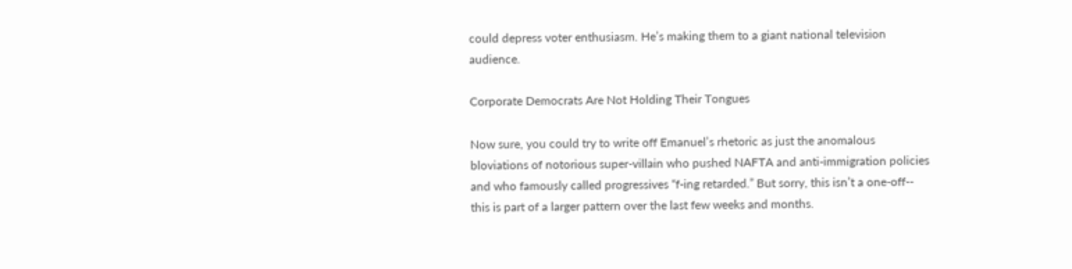could depress voter enthusiasm. He’s making them to a giant national television audience.

Corporate Democrats Are Not Holding Their Tongues

Now sure, you could try to write off Emanuel’s rhetoric as just the anomalous bloviations of notorious super-villain who pushed NAFTA and anti-immigration policies and who famously called progressives “f-ing retarded.” But sorry, this isn’t a one-off-- this is part of a larger pattern over the last few weeks and months.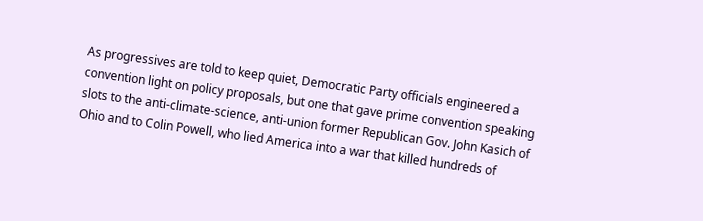As progressives are told to keep quiet, Democratic Party officials engineered a convention light on policy proposals, but one that gave prime convention speaking slots to the anti-climate-science, anti-union former Republican Gov. John Kasich of Ohio and to Colin Powell, who lied America into a war that killed hundreds of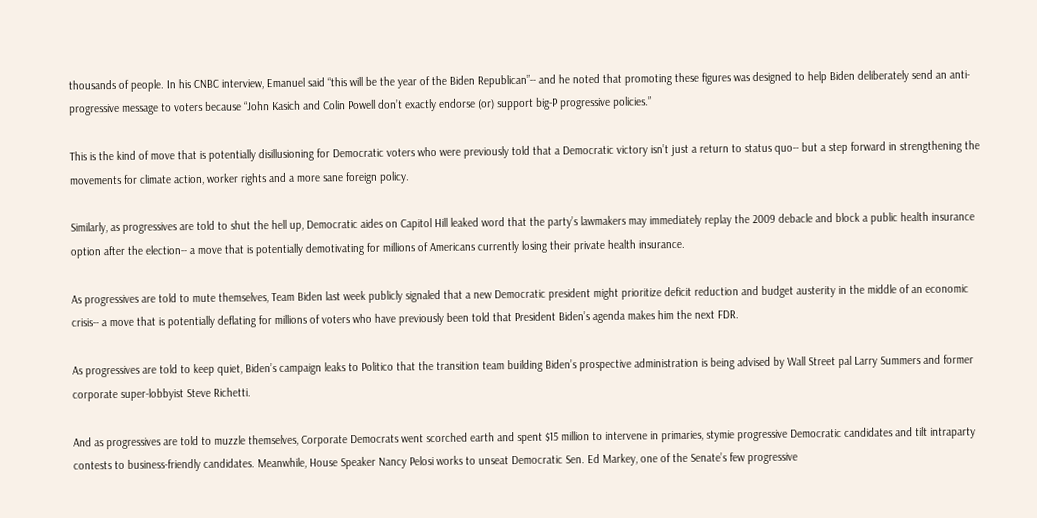thousands of people. In his CNBC interview, Emanuel said “this will be the year of the Biden Republican”-- and he noted that promoting these figures was designed to help Biden deliberately send an anti-progressive message to voters because “John Kasich and Colin Powell don’t exactly endorse (or) support big-P progressive policies.”

This is the kind of move that is potentially disillusioning for Democratic voters who were previously told that a Democratic victory isn’t just a return to status quo-- but a step forward in strengthening the movements for climate action, worker rights and a more sane foreign policy.

Similarly, as progressives are told to shut the hell up, Democratic aides on Capitol Hill leaked word that the party’s lawmakers may immediately replay the 2009 debacle and block a public health insurance option after the election-- a move that is potentially demotivating for millions of Americans currently losing their private health insurance.

As progressives are told to mute themselves, Team Biden last week publicly signaled that a new Democratic president might prioritize deficit reduction and budget austerity in the middle of an economic crisis-- a move that is potentially deflating for millions of voters who have previously been told that President Biden’s agenda makes him the next FDR.

As progressives are told to keep quiet, Biden’s campaign leaks to Politico that the transition team building Biden’s prospective administration is being advised by Wall Street pal Larry Summers and former corporate super-lobbyist Steve Richetti.

And as progressives are told to muzzle themselves, Corporate Democrats went scorched earth and spent $15 million to intervene in primaries, stymie progressive Democratic candidates and tilt intraparty contests to business-friendly candidates. Meanwhile, House Speaker Nancy Pelosi works to unseat Democratic Sen. Ed Markey, one of the Senate’s few progressive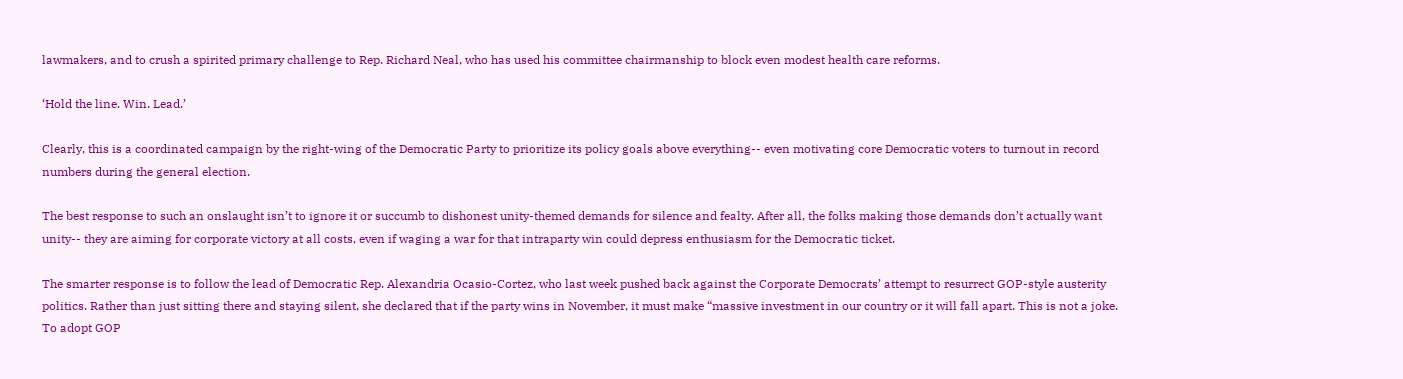lawmakers, and to crush a spirited primary challenge to Rep. Richard Neal, who has used his committee chairmanship to block even modest health care reforms.

‘Hold the line. Win. Lead.’

Clearly, this is a coordinated campaign by the right-wing of the Democratic Party to prioritize its policy goals above everything-- even motivating core Democratic voters to turnout in record numbers during the general election.

The best response to such an onslaught isn’t to ignore it or succumb to dishonest unity-themed demands for silence and fealty. After all, the folks making those demands don’t actually want unity-- they are aiming for corporate victory at all costs, even if waging a war for that intraparty win could depress enthusiasm for the Democratic ticket.

The smarter response is to follow the lead of Democratic Rep. Alexandria Ocasio-Cortez, who last week pushed back against the Corporate Democrats’ attempt to resurrect GOP-style austerity politics. Rather than just sitting there and staying silent, she declared that if the party wins in November, it must make “massive investment in our country or it will fall apart. This is not a joke. To adopt GOP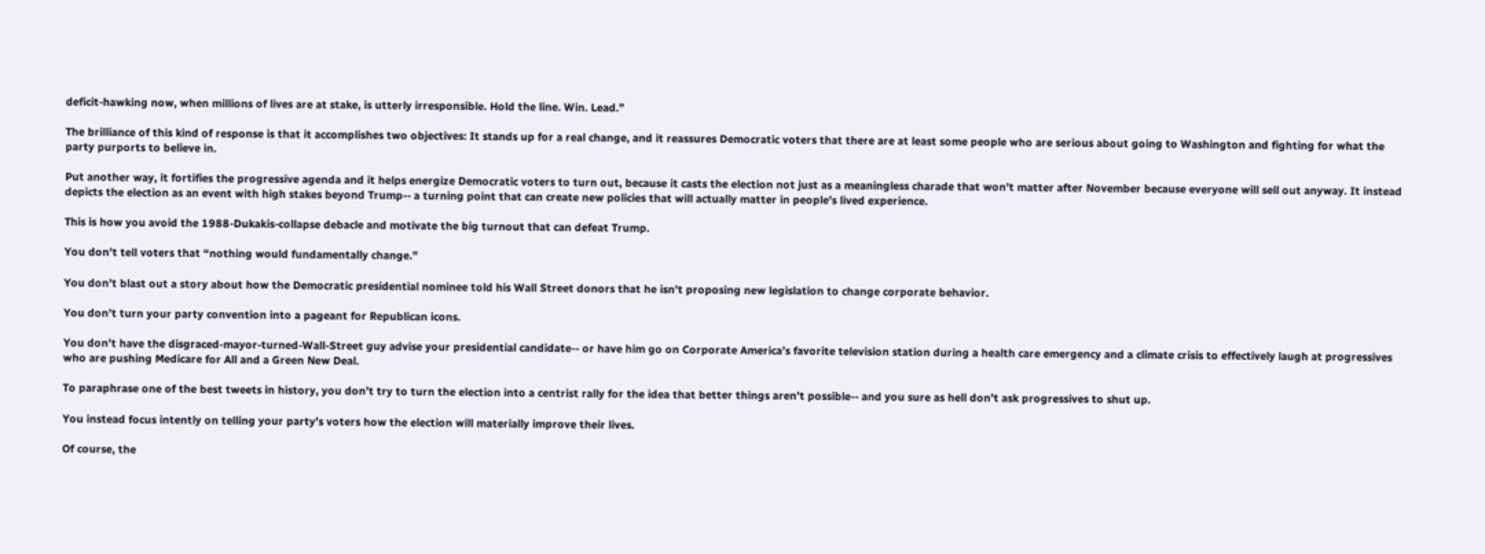deficit-hawking now, when millions of lives are at stake, is utterly irresponsible. Hold the line. Win. Lead.”

The brilliance of this kind of response is that it accomplishes two objectives: It stands up for a real change, and it reassures Democratic voters that there are at least some people who are serious about going to Washington and fighting for what the party purports to believe in.

Put another way, it fortifies the progressive agenda and it helps energize Democratic voters to turn out, because it casts the election not just as a meaningless charade that won’t matter after November because everyone will sell out anyway. It instead depicts the election as an event with high stakes beyond Trump-- a turning point that can create new policies that will actually matter in people’s lived experience.

This is how you avoid the 1988-Dukakis-collapse debacle and motivate the big turnout that can defeat Trump.

You don’t tell voters that “nothing would fundamentally change.”

You don’t blast out a story about how the Democratic presidential nominee told his Wall Street donors that he isn’t proposing new legislation to change corporate behavior.

You don’t turn your party convention into a pageant for Republican icons.

You don’t have the disgraced-mayor-turned-Wall-Street guy advise your presidential candidate-- or have him go on Corporate America’s favorite television station during a health care emergency and a climate crisis to effectively laugh at progressives who are pushing Medicare for All and a Green New Deal.

To paraphrase one of the best tweets in history, you don’t try to turn the election into a centrist rally for the idea that better things aren’t possible-- and you sure as hell don’t ask progressives to shut up.

You instead focus intently on telling your party’s voters how the election will materially improve their lives.

Of course, the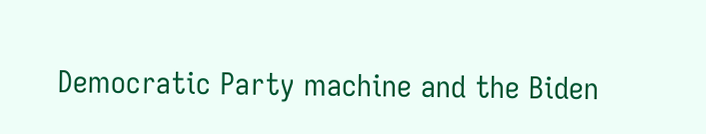Democratic Party machine and the Biden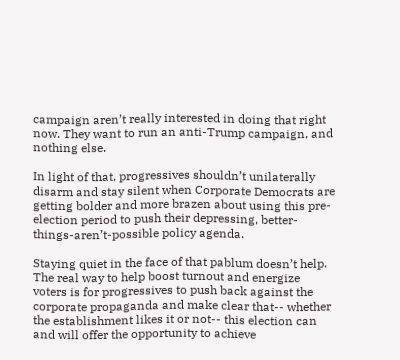campaign aren’t really interested in doing that right now. They want to run an anti-Trump campaign, and nothing else.

In light of that, progressives shouldn’t unilaterally disarm and stay silent when Corporate Democrats are getting bolder and more brazen about using this pre-election period to push their depressing, better-things-aren’t-possible policy agenda.

Staying quiet in the face of that pablum doesn’t help. The real way to help boost turnout and energize voters is for progressives to push back against the corporate propaganda and make clear that-- whether the establishment likes it or not-- this election can and will offer the opportunity to achieve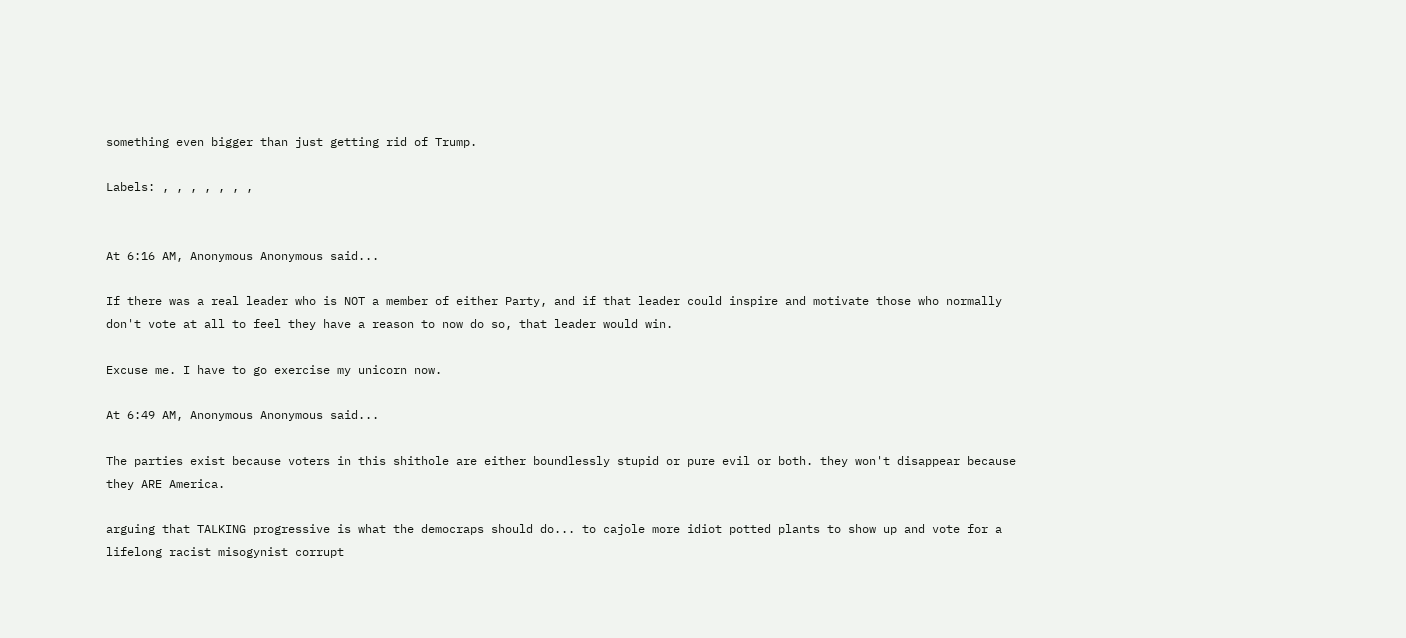something even bigger than just getting rid of Trump.

Labels: , , , , , , ,


At 6:16 AM, Anonymous Anonymous said...

If there was a real leader who is NOT a member of either Party, and if that leader could inspire and motivate those who normally don't vote at all to feel they have a reason to now do so, that leader would win.

Excuse me. I have to go exercise my unicorn now.

At 6:49 AM, Anonymous Anonymous said...

The parties exist because voters in this shithole are either boundlessly stupid or pure evil or both. they won't disappear because they ARE America.

arguing that TALKING progressive is what the democraps should do... to cajole more idiot potted plants to show up and vote for a lifelong racist misogynist corrupt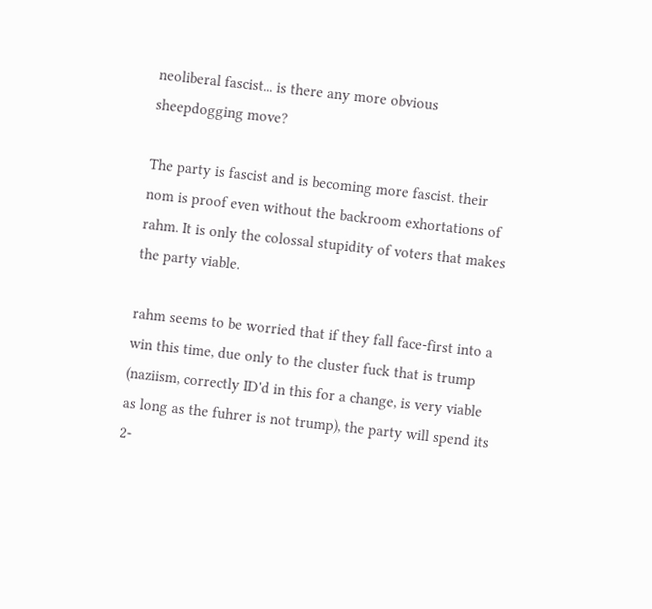neoliberal fascist... is there any more obvious sheepdogging move?

The party is fascist and is becoming more fascist. their nom is proof even without the backroom exhortations of rahm. It is only the colossal stupidity of voters that makes the party viable.

rahm seems to be worried that if they fall face-first into a win this time, due only to the cluster fuck that is trump (naziism, correctly ID'd in this for a change, is very viable as long as the fuhrer is not trump), the party will spend its 2-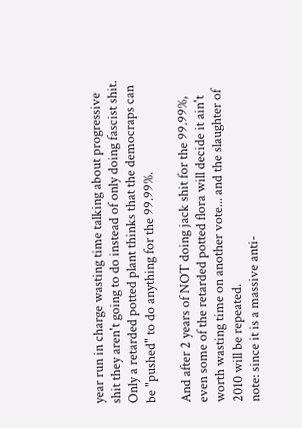year run in charge wasting time talking about progressive shit they aren't going to do instead of only doing fascist shit. Only a retarded potted plant thinks that the democraps can be "pushed" to do anything for the 99.99%.

And after 2 years of NOT doing jack shit for the 99.99%, even some of the retarded potted flora will decide it ain't worth wasting time on another vote... and the slaughter of 2010 will be repeated.
note: since it is a massive anti-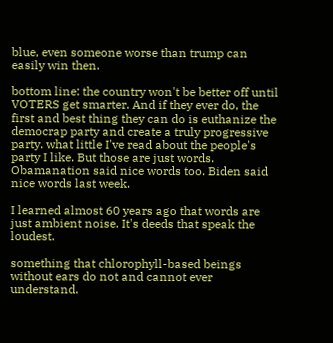blue, even someone worse than trump can easily win then.

bottom line: the country won't be better off until VOTERS get smarter. And if they ever do, the first and best thing they can do is euthanize the democrap party and create a truly progressive party. what little I've read about the people's party I like. But those are just words. Obamanation said nice words too. Biden said nice words last week.

I learned almost 60 years ago that words are just ambient noise. It's deeds that speak the loudest.

something that chlorophyll-based beings without ears do not and cannot ever understand.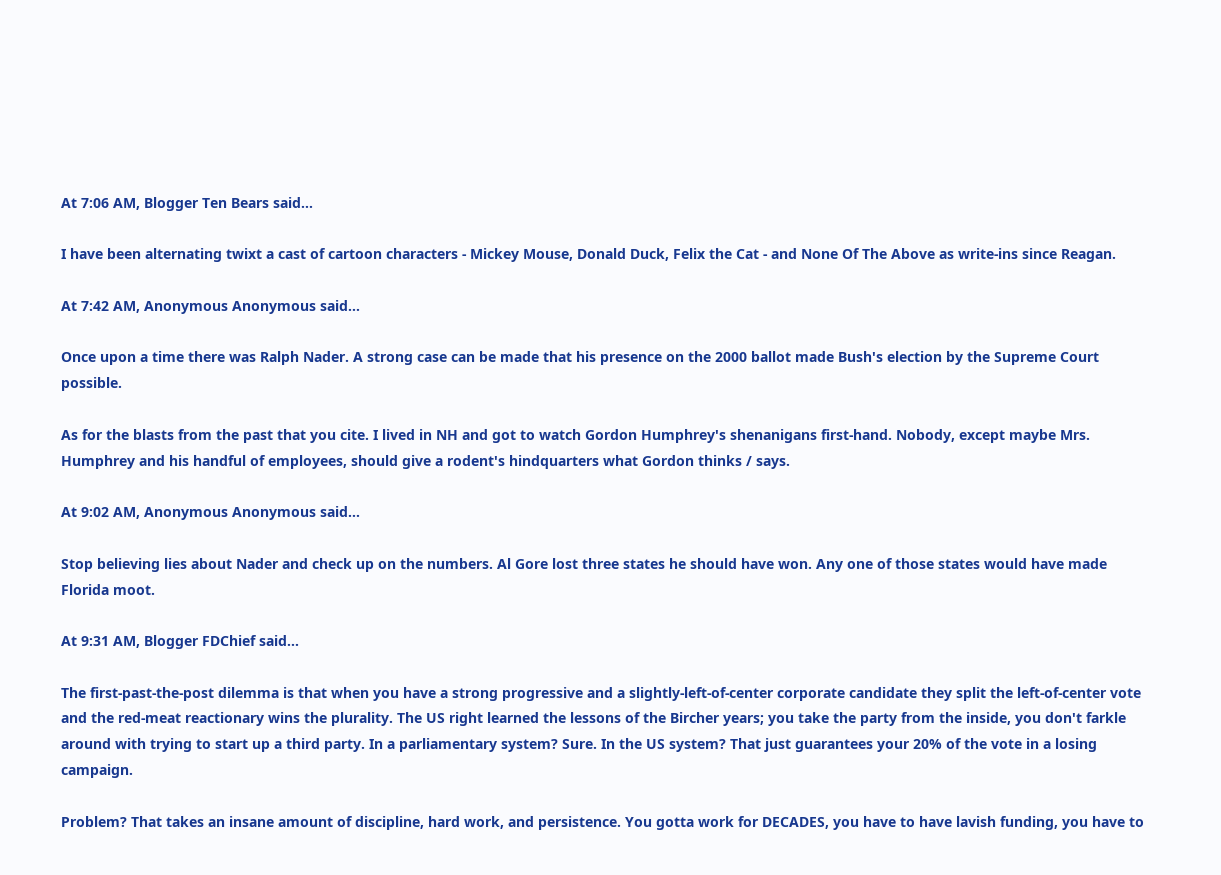At 7:06 AM, Blogger Ten Bears said...

I have been alternating twixt a cast of cartoon characters - Mickey Mouse, Donald Duck, Felix the Cat - and None Of The Above as write-ins since Reagan.

At 7:42 AM, Anonymous Anonymous said...

Once upon a time there was Ralph Nader. A strong case can be made that his presence on the 2000 ballot made Bush's election by the Supreme Court possible.

As for the blasts from the past that you cite. I lived in NH and got to watch Gordon Humphrey's shenanigans first-hand. Nobody, except maybe Mrs. Humphrey and his handful of employees, should give a rodent's hindquarters what Gordon thinks / says.

At 9:02 AM, Anonymous Anonymous said...

Stop believing lies about Nader and check up on the numbers. Al Gore lost three states he should have won. Any one of those states would have made Florida moot.

At 9:31 AM, Blogger FDChief said...

The first-past-the-post dilemma is that when you have a strong progressive and a slightly-left-of-center corporate candidate they split the left-of-center vote and the red-meat reactionary wins the plurality. The US right learned the lessons of the Bircher years; you take the party from the inside, you don't farkle around with trying to start up a third party. In a parliamentary system? Sure. In the US system? That just guarantees your 20% of the vote in a losing campaign.

Problem? That takes an insane amount of discipline, hard work, and persistence. You gotta work for DECADES, you have to have lavish funding, you have to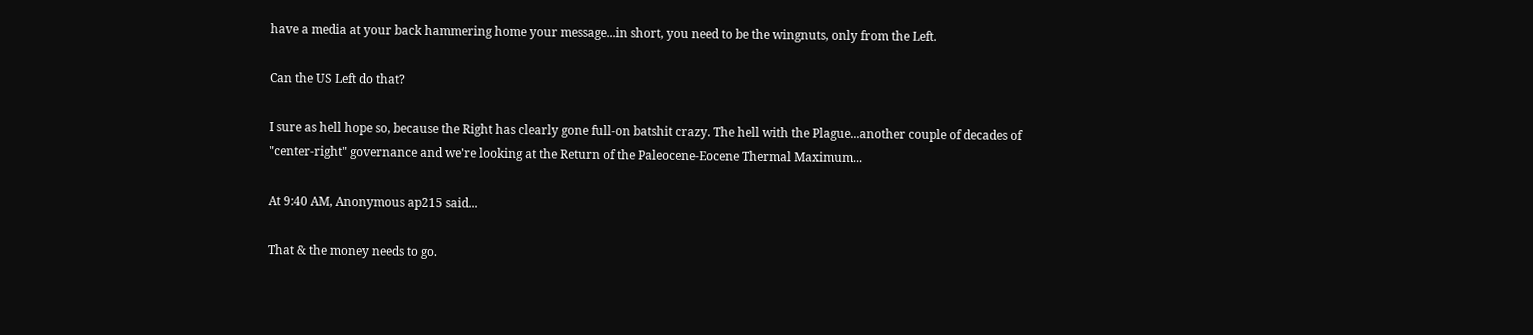have a media at your back hammering home your message...in short, you need to be the wingnuts, only from the Left.

Can the US Left do that?

I sure as hell hope so, because the Right has clearly gone full-on batshit crazy. The hell with the Plague...another couple of decades of "center-right" governance and we're looking at the Return of the Paleocene-Eocene Thermal Maximum...

At 9:40 AM, Anonymous ap215 said...

That & the money needs to go.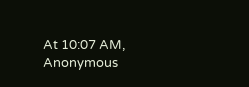At 10:07 AM, Anonymous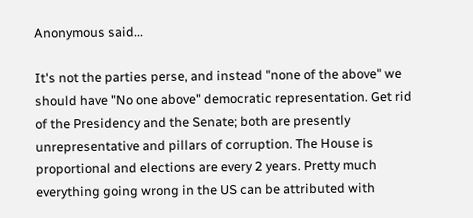Anonymous said...

It's not the parties perse, and instead "none of the above" we should have "No one above" democratic representation. Get rid of the Presidency and the Senate; both are presently unrepresentative and pillars of corruption. The House is proportional and elections are every 2 years. Pretty much everything going wrong in the US can be attributed with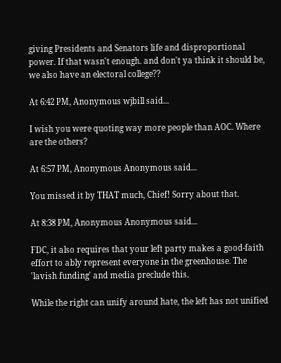giving Presidents and Senators life and disproportional power. If that wasn't enough. and don't ya think it should be, we also have an electoral college??

At 6:42 PM, Anonymous wjbill said...

I wish you were quoting way more people than AOC. Where are the others?

At 6:57 PM, Anonymous Anonymous said...

You missed it by THAT much, Chief! Sorry about that.

At 8:38 PM, Anonymous Anonymous said...

FDC, it also requires that your left party makes a good-faith effort to ably represent everyone in the greenhouse. The 'lavish funding' and media preclude this.

While the right can unify around hate, the left has not unified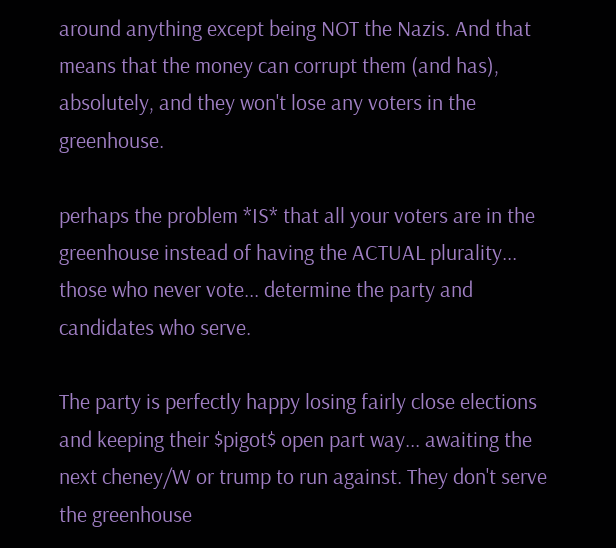around anything except being NOT the Nazis. And that means that the money can corrupt them (and has), absolutely, and they won't lose any voters in the greenhouse.

perhaps the problem *IS* that all your voters are in the greenhouse instead of having the ACTUAL plurality... those who never vote... determine the party and candidates who serve.

The party is perfectly happy losing fairly close elections and keeping their $pigot$ open part way... awaiting the next cheney/W or trump to run against. They don't serve the greenhouse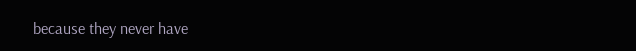because they never have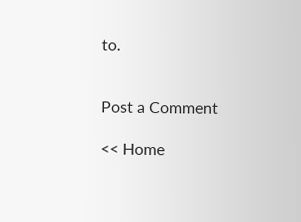to.


Post a Comment

<< Home